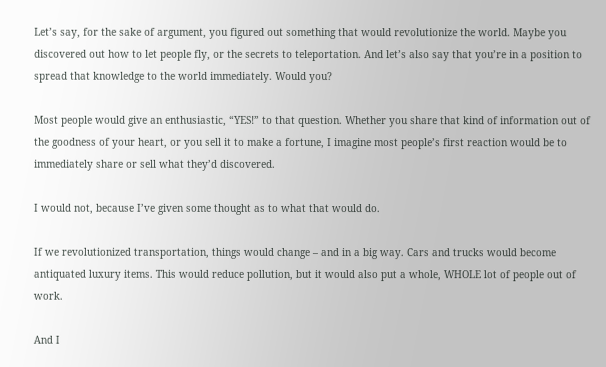Let’s say, for the sake of argument, you figured out something that would revolutionize the world. Maybe you discovered out how to let people fly, or the secrets to teleportation. And let’s also say that you’re in a position to spread that knowledge to the world immediately. Would you?

Most people would give an enthusiastic, “YES!” to that question. Whether you share that kind of information out of the goodness of your heart, or you sell it to make a fortune, I imagine most people’s first reaction would be to immediately share or sell what they’d discovered.

I would not, because I’ve given some thought as to what that would do.

If we revolutionized transportation, things would change – and in a big way. Cars and trucks would become antiquated luxury items. This would reduce pollution, but it would also put a whole, WHOLE lot of people out of work.

And I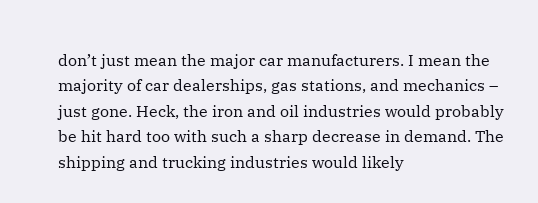don’t just mean the major car manufacturers. I mean the majority of car dealerships, gas stations, and mechanics – just gone. Heck, the iron and oil industries would probably be hit hard too with such a sharp decrease in demand. The shipping and trucking industries would likely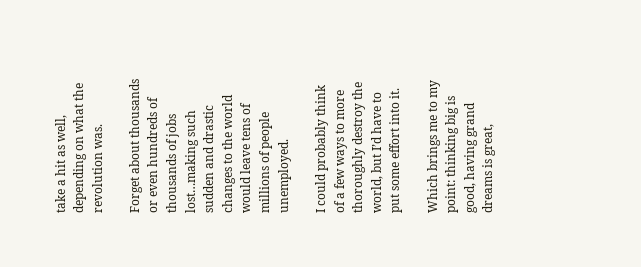take a hit as well, depending on what the revolution was.

Forget about thousands or even hundreds of thousands of jobs lost…making such sudden and drastic changes to the world would leave tens of millions of people unemployed.

I could probably think of a few ways to more thoroughly destroy the world, but I’d have to put some effort into it.

Which brings me to my point: thinking big is good, having grand dreams is great,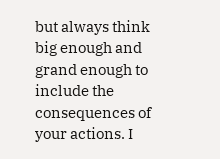but always think big enough and grand enough to include the consequences of your actions. I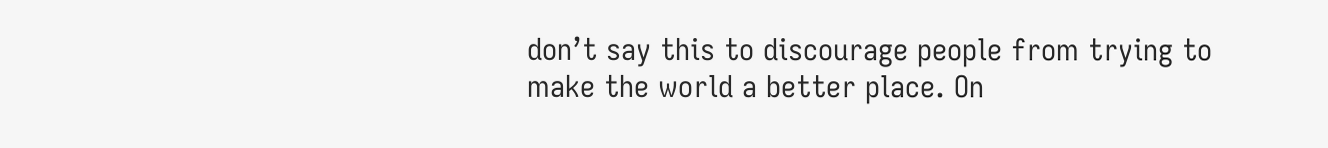don’t say this to discourage people from trying to make the world a better place. On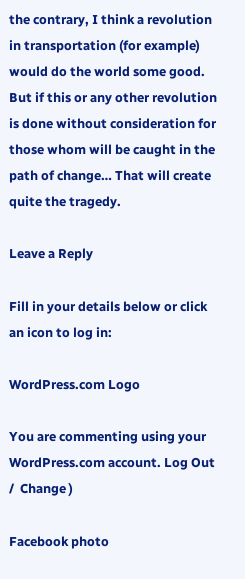the contrary, I think a revolution in transportation (for example) would do the world some good. But if this or any other revolution is done without consideration for those whom will be caught in the path of change… That will create quite the tragedy.

Leave a Reply

Fill in your details below or click an icon to log in:

WordPress.com Logo

You are commenting using your WordPress.com account. Log Out /  Change )

Facebook photo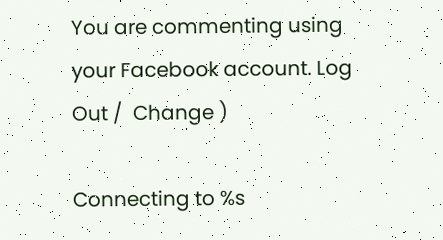You are commenting using your Facebook account. Log Out /  Change )

Connecting to %s